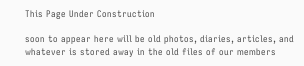This Page Under Construction

soon to appear here will be old photos, diaries, articles, and whatever is stored away in the old files of our members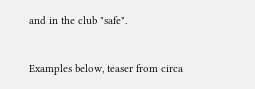and in the club "safe".


Examples below, teaser from circa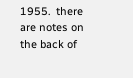1955.  there are notes on the back of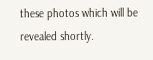these photos which will be revealed shortly.